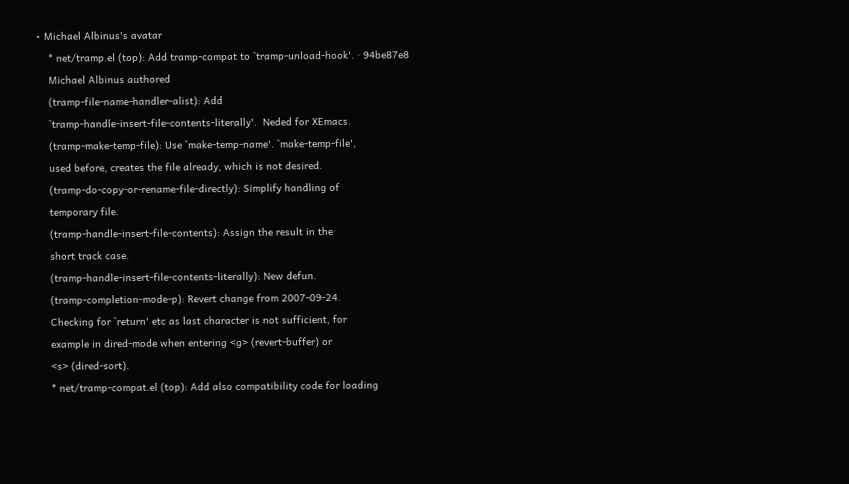• Michael Albinus's avatar
    * net/tramp.el (top): Add tramp-compat to `tramp-unload-hook'. · 94be87e8
    Michael Albinus authored
    (tramp-file-name-handler-alist): Add
    `tramp-handle-insert-file-contents-literally'.  Neded for XEmacs.
    (tramp-make-temp-file): Use `make-temp-name'. `make-temp-file',
    used before, creates the file already, which is not desired.
    (tramp-do-copy-or-rename-file-directly): Simplify handling of
    temporary file.
    (tramp-handle-insert-file-contents): Assign the result in the
    short track case.
    (tramp-handle-insert-file-contents-literally): New defun.
    (tramp-completion-mode-p): Revert change from 2007-09-24.
    Checking for `return' etc as last character is not sufficient, for
    example in dired-mode when entering <g> (revert-buffer) or
    <s> (dired-sort).
    * net/tramp-compat.el (top): Add also compatibility code for loading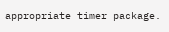appropriate timer package.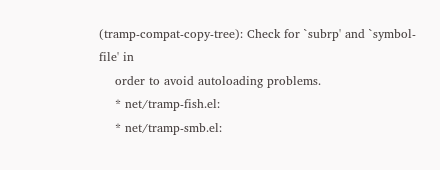(tramp-compat-copy-tree): Check for `subrp' and `symbol-file' in
    order to avoid autoloading problems.
    * net/tramp-fish.el:
    * net/tramp-smb.el: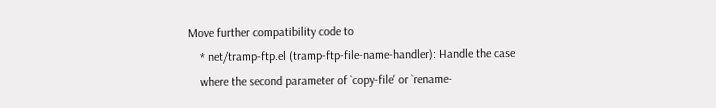Move further compatibility code to
    * net/tramp-ftp.el (tramp-ftp-file-name-handler): Handle the case
    where the second parameter of `copy-file' or `rename-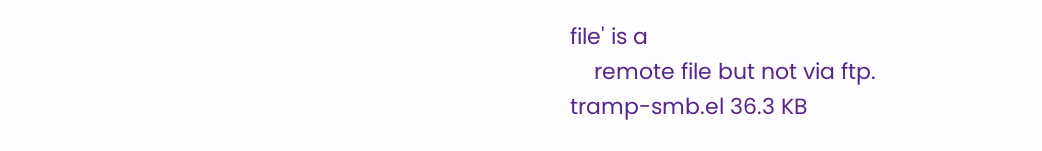file' is a
    remote file but not via ftp.
tramp-smb.el 36.3 KB